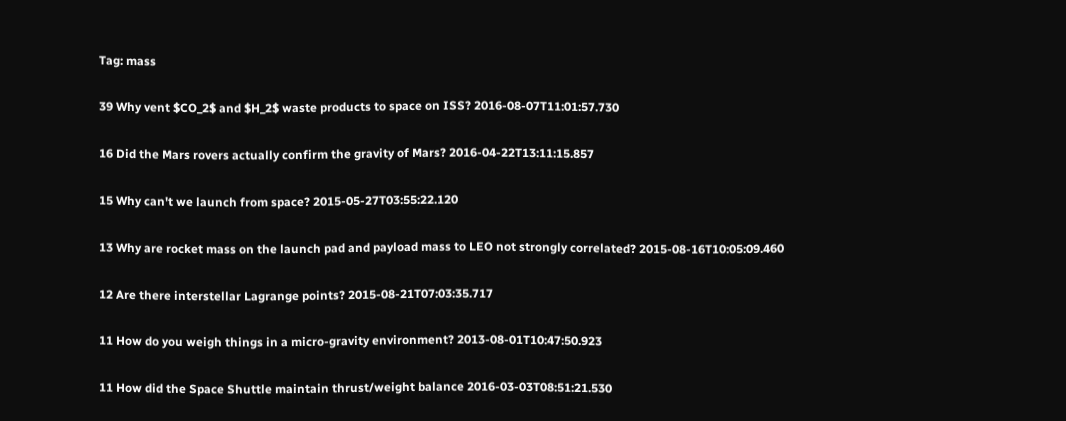Tag: mass

39 Why vent $CO_2$ and $H_2$ waste products to space on ISS? 2016-08-07T11:01:57.730

16 Did the Mars rovers actually confirm the gravity of Mars? 2016-04-22T13:11:15.857

15 Why can't we launch from space? 2015-05-27T03:55:22.120

13 Why are rocket mass on the launch pad and payload mass to LEO not strongly correlated? 2015-08-16T10:05:09.460

12 Are there interstellar Lagrange points? 2015-08-21T07:03:35.717

11 How do you weigh things in a micro-gravity environment? 2013-08-01T10:47:50.923

11 How did the Space Shuttle maintain thrust/weight balance 2016-03-03T08:51:21.530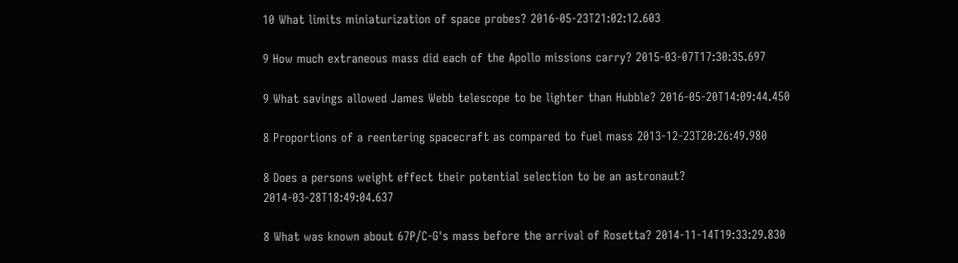10 What limits miniaturization of space probes? 2016-05-23T21:02:12.603

9 How much extraneous mass did each of the Apollo missions carry? 2015-03-07T17:30:35.697

9 What savings allowed James Webb telescope to be lighter than Hubble? 2016-05-20T14:09:44.450

8 Proportions of a reentering spacecraft as compared to fuel mass 2013-12-23T20:26:49.980

8 Does a persons weight effect their potential selection to be an astronaut? 2014-03-28T18:49:04.637

8 What was known about 67P/C-G's mass before the arrival of Rosetta? 2014-11-14T19:33:29.830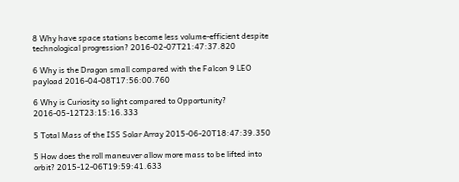8 Why have space stations become less volume-efficient despite technological progression? 2016-02-07T21:47:37.820

6 Why is the Dragon small compared with the Falcon 9 LEO payload 2016-04-08T17:56:00.760

6 Why is Curiosity so light compared to Opportunity? 2016-05-12T23:15:16.333

5 Total Mass of the ISS Solar Array 2015-06-20T18:47:39.350

5 How does the roll maneuver allow more mass to be lifted into orbit? 2015-12-06T19:59:41.633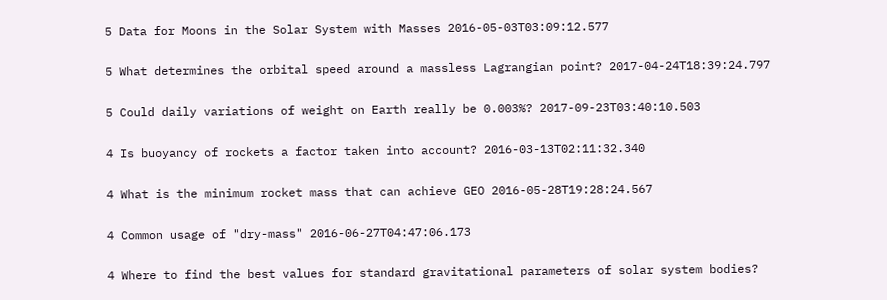5 Data for Moons in the Solar System with Masses 2016-05-03T03:09:12.577

5 What determines the orbital speed around a massless Lagrangian point? 2017-04-24T18:39:24.797

5 Could daily variations of weight on Earth really be 0.003%? 2017-09-23T03:40:10.503

4 Is buoyancy of rockets a factor taken into account? 2016-03-13T02:11:32.340

4 What is the minimum rocket mass that can achieve GEO 2016-05-28T19:28:24.567

4 Common usage of "dry-mass" 2016-06-27T04:47:06.173

4 Where to find the best values for standard gravitational parameters of solar system bodies?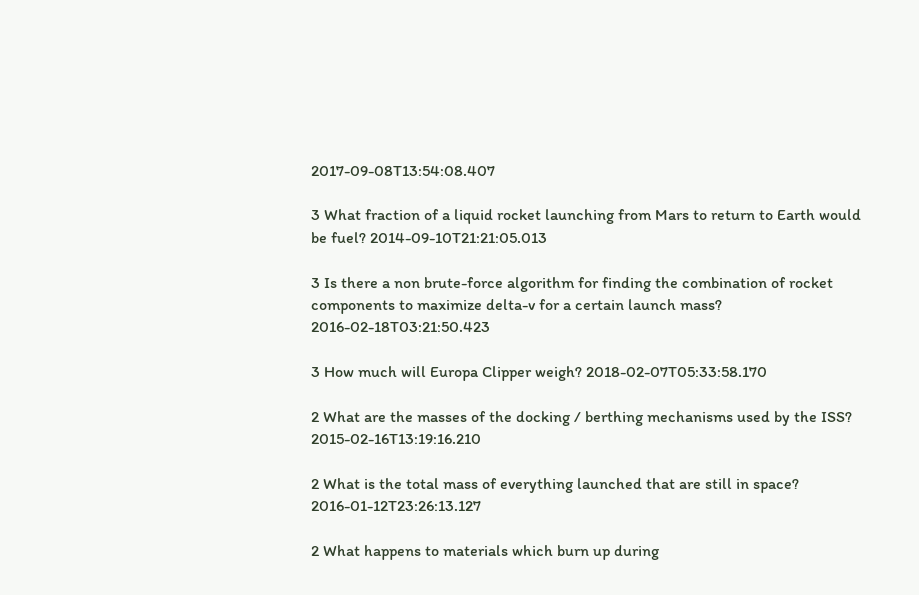2017-09-08T13:54:08.407

3 What fraction of a liquid rocket launching from Mars to return to Earth would be fuel? 2014-09-10T21:21:05.013

3 Is there a non brute-force algorithm for finding the combination of rocket components to maximize delta-v for a certain launch mass? 2016-02-18T03:21:50.423

3 How much will Europa Clipper weigh? 2018-02-07T05:33:58.170

2 What are the masses of the docking / berthing mechanisms used by the ISS? 2015-02-16T13:19:16.210

2 What is the total mass of everything launched that are still in space? 2016-01-12T23:26:13.127

2 What happens to materials which burn up during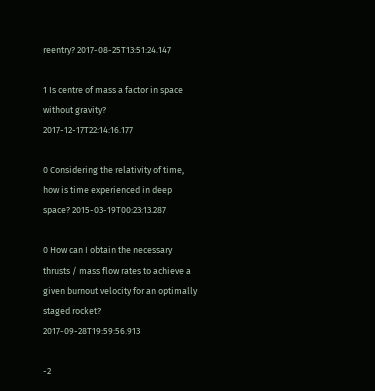reentry? 2017-08-25T13:51:24.147

1 Is centre of mass a factor in space without gravity? 2017-12-17T22:14:16.177

0 Considering the relativity of time, how is time experienced in deep space? 2015-03-19T00:23:13.287

0 How can I obtain the necessary thrusts / mass flow rates to achieve a given burnout velocity for an optimally staged rocket? 2017-09-28T19:59:56.913

-2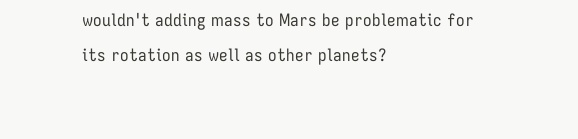wouldn't adding mass to Mars be problematic for its rotation as well as other planets?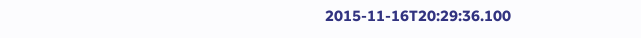2015-11-16T20:29:36.100